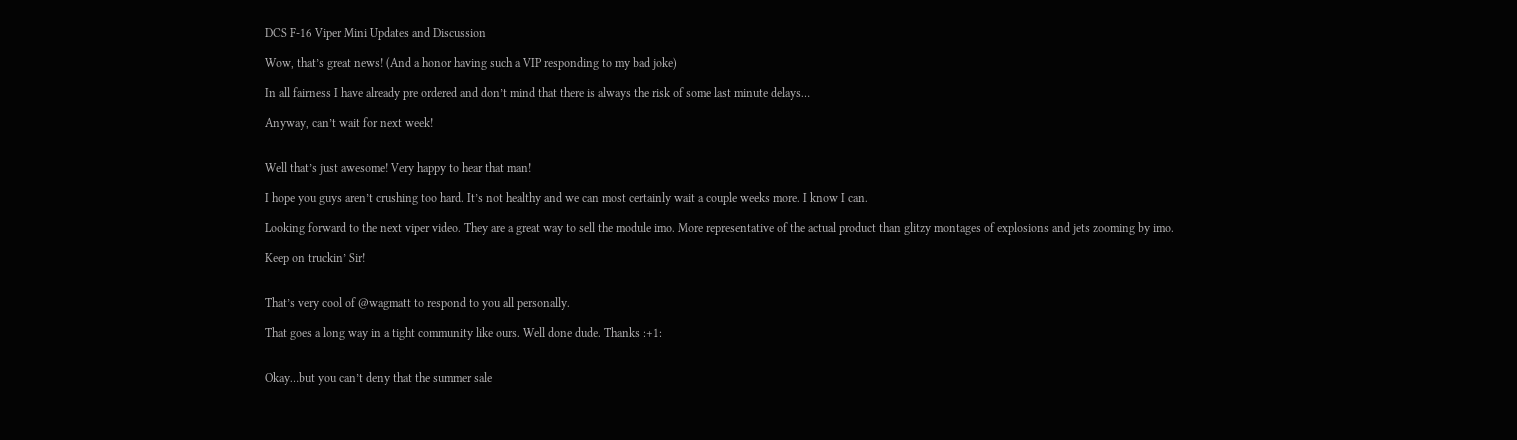DCS F-16 Viper Mini Updates and Discussion

Wow, that’s great news! (And a honor having such a VIP responding to my bad joke)

In all fairness I have already pre ordered and don’t mind that there is always the risk of some last minute delays…

Anyway, can’t wait for next week!


Well that’s just awesome! Very happy to hear that man!

I hope you guys aren’t crushing too hard. It’s not healthy and we can most certainly wait a couple weeks more. I know I can.

Looking forward to the next viper video. They are a great way to sell the module imo. More representative of the actual product than glitzy montages of explosions and jets zooming by imo.

Keep on truckin’ Sir!


That’s very cool of @wagmatt to respond to you all personally.

That goes a long way in a tight community like ours. Well done dude. Thanks :+1:


Okay…but you can’t deny that the summer sale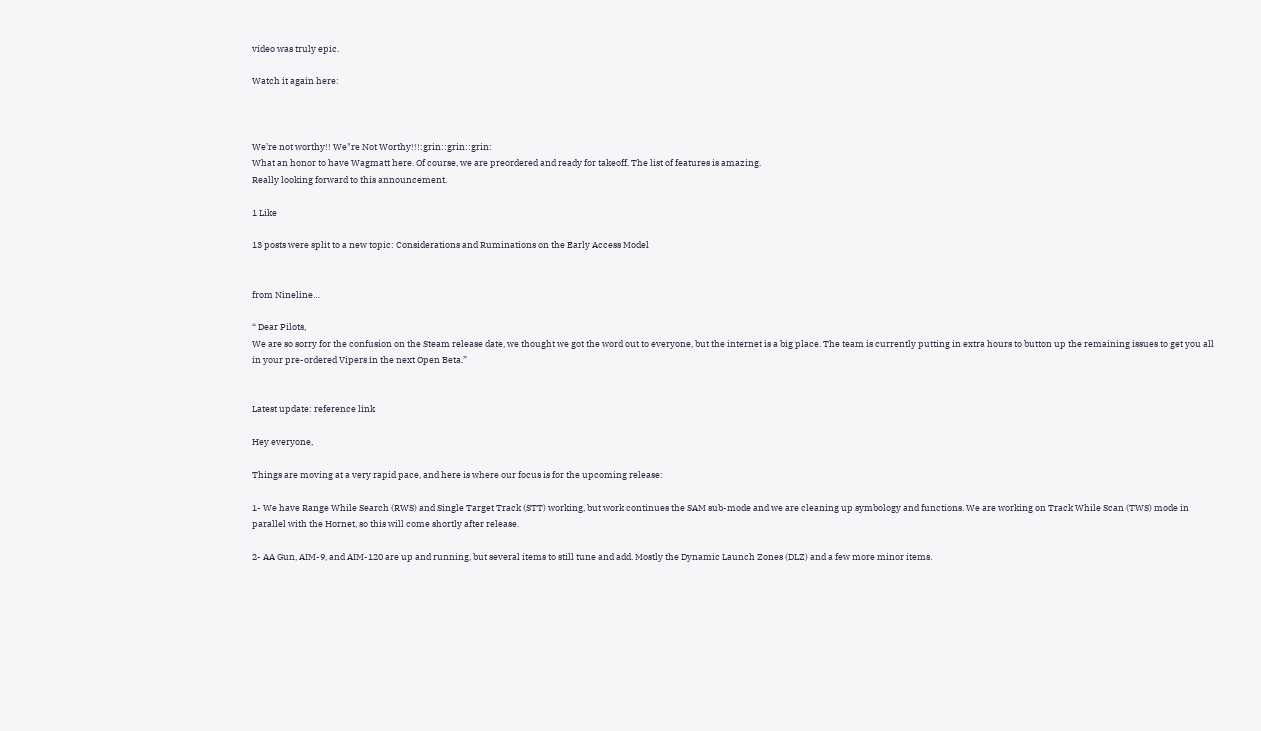video was truly epic.

Watch it again here:



We’re not worthy!! We"re Not Worthy!!!:grin::grin::grin:
What an honor to have Wagmatt here. Of course, we are preordered and ready for takeoff. The list of features is amazing.
Really looking forward to this announcement.

1 Like

13 posts were split to a new topic: Considerations and Ruminations on the Early Access Model


from Nineline…

“ Dear Pilots,
We are so sorry for the confusion on the Steam release date, we thought we got the word out to everyone, but the internet is a big place. The team is currently putting in extra hours to button up the remaining issues to get you all in your pre-ordered Vipers in the next Open Beta.”


Latest update: reference link

Hey everyone,

Things are moving at a very rapid pace, and here is where our focus is for the upcoming release:

1- We have Range While Search (RWS) and Single Target Track (STT) working, but work continues the SAM sub-mode and we are cleaning up symbology and functions. We are working on Track While Scan (TWS) mode in parallel with the Hornet, so this will come shortly after release.

2- AA Gun, AIM-9, and AIM-120 are up and running, but several items to still tune and add. Mostly the Dynamic Launch Zones (DLZ) and a few more minor items.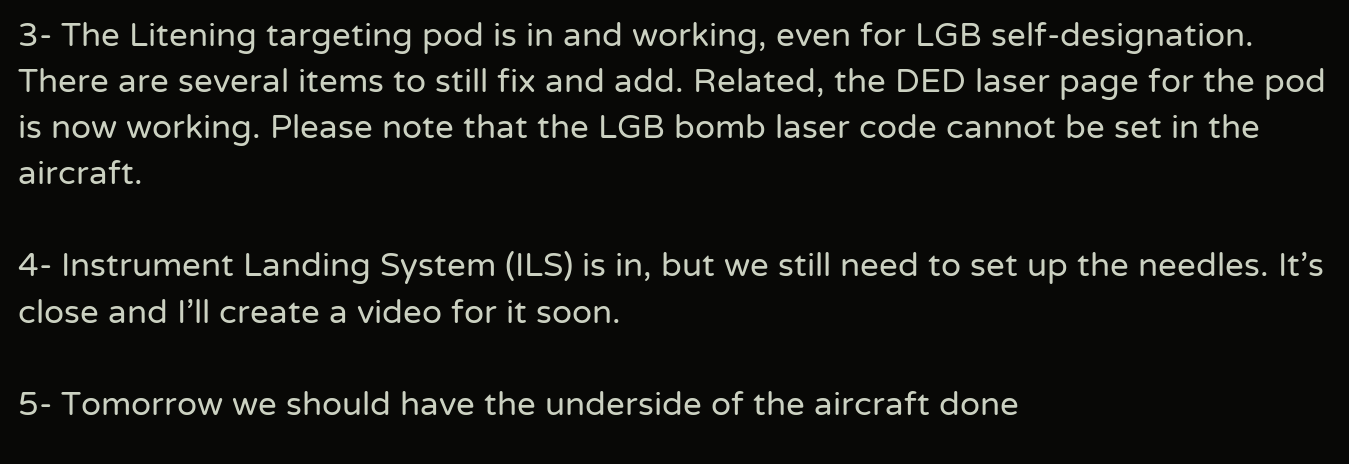3- The Litening targeting pod is in and working, even for LGB self-designation. There are several items to still fix and add. Related, the DED laser page for the pod is now working. Please note that the LGB bomb laser code cannot be set in the aircraft.

4- Instrument Landing System (ILS) is in, but we still need to set up the needles. It’s close and I’ll create a video for it soon.

5- Tomorrow we should have the underside of the aircraft done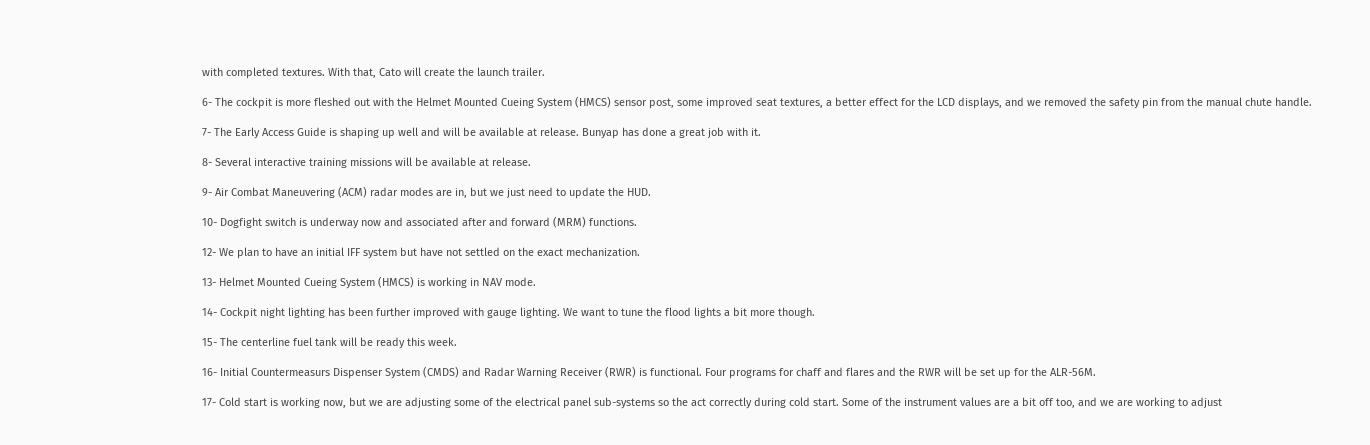with completed textures. With that, Cato will create the launch trailer.

6- The cockpit is more fleshed out with the Helmet Mounted Cueing System (HMCS) sensor post, some improved seat textures, a better effect for the LCD displays, and we removed the safety pin from the manual chute handle.

7- The Early Access Guide is shaping up well and will be available at release. Bunyap has done a great job with it.

8- Several interactive training missions will be available at release.

9- Air Combat Maneuvering (ACM) radar modes are in, but we just need to update the HUD.

10- Dogfight switch is underway now and associated after and forward (MRM) functions.

12- We plan to have an initial IFF system but have not settled on the exact mechanization.

13- Helmet Mounted Cueing System (HMCS) is working in NAV mode.

14- Cockpit night lighting has been further improved with gauge lighting. We want to tune the flood lights a bit more though.

15- The centerline fuel tank will be ready this week.

16- Initial Countermeasurs Dispenser System (CMDS) and Radar Warning Receiver (RWR) is functional. Four programs for chaff and flares and the RWR will be set up for the ALR-56M.

17- Cold start is working now, but we are adjusting some of the electrical panel sub-systems so the act correctly during cold start. Some of the instrument values are a bit off too, and we are working to adjust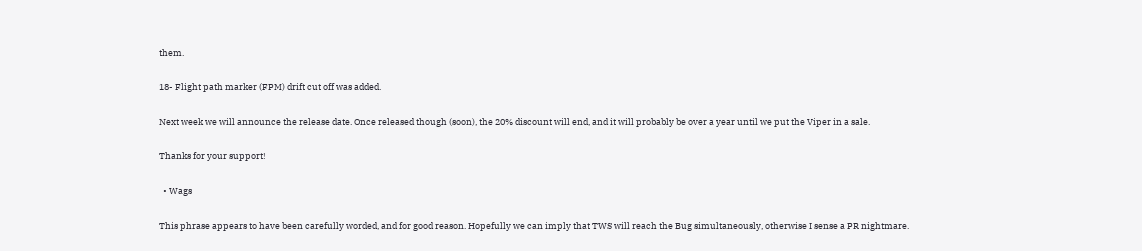them.

18- Flight path marker (FPM) drift cut off was added.

Next week we will announce the release date. Once released though (soon), the 20% discount will end, and it will probably be over a year until we put the Viper in a sale.

Thanks for your support!

  • Wags

This phrase appears to have been carefully worded, and for good reason. Hopefully we can imply that TWS will reach the Bug simultaneously, otherwise I sense a PR nightmare.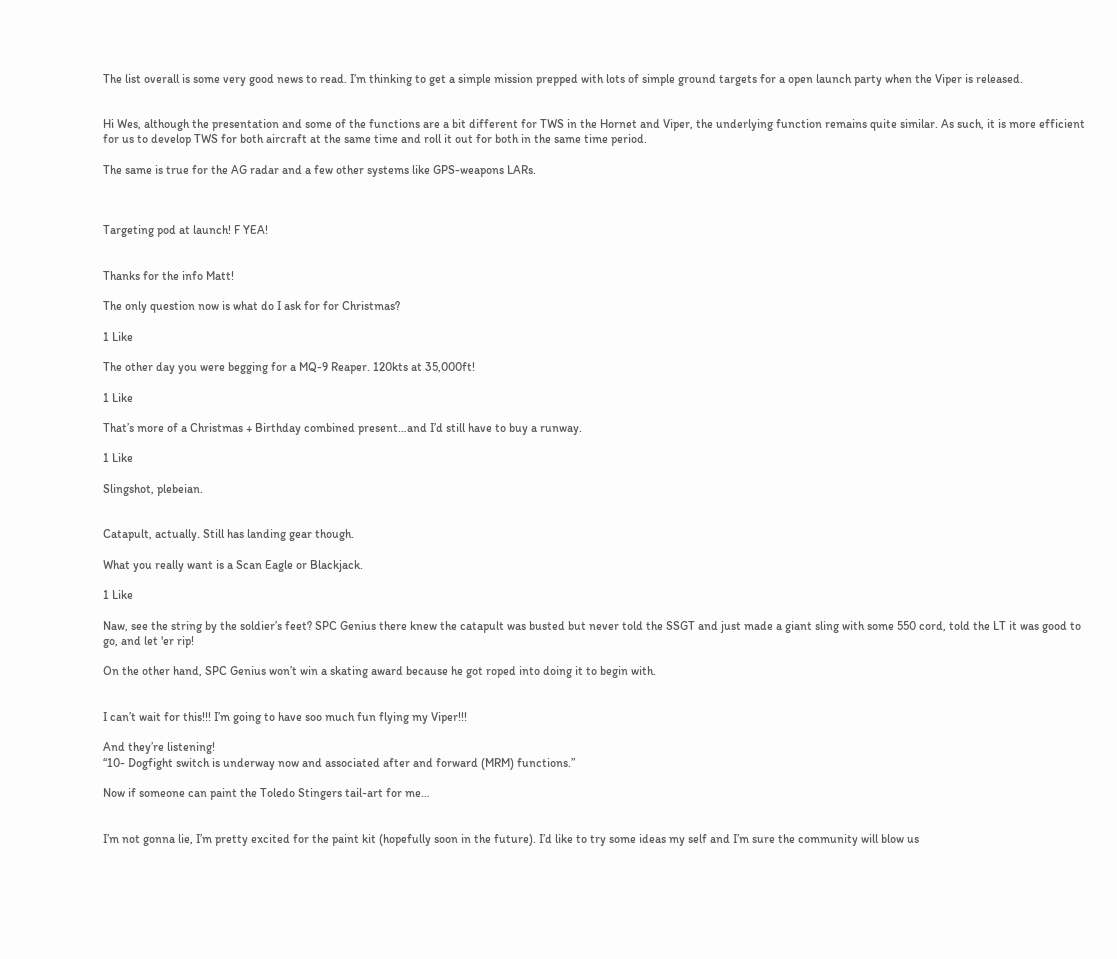The list overall is some very good news to read. I’m thinking to get a simple mission prepped with lots of simple ground targets for a open launch party when the Viper is released.


Hi Wes, although the presentation and some of the functions are a bit different for TWS in the Hornet and Viper, the underlying function remains quite similar. As such, it is more efficient for us to develop TWS for both aircraft at the same time and roll it out for both in the same time period.

The same is true for the AG radar and a few other systems like GPS-weapons LARs.



Targeting pod at launch! F YEA!


Thanks for the info Matt!

The only question now is what do I ask for for Christmas?

1 Like

The other day you were begging for a MQ-9 Reaper. 120kts at 35,000ft!

1 Like

That’s more of a Christmas + Birthday combined present…and I’d still have to buy a runway.

1 Like

Slingshot, plebeian.


Catapult, actually. Still has landing gear though.

What you really want is a Scan Eagle or Blackjack.

1 Like

Naw, see the string by the soldier’s feet? SPC Genius there knew the catapult was busted but never told the SSGT and just made a giant sling with some 550 cord, told the LT it was good to go, and let 'er rip!

On the other hand, SPC Genius won’t win a skating award because he got roped into doing it to begin with.


I can’t wait for this!!! I’m going to have soo much fun flying my Viper!!!

And they’re listening!
“10- Dogfight switch is underway now and associated after and forward (MRM) functions.”

Now if someone can paint the Toledo Stingers tail-art for me…


I’m not gonna lie, I’m pretty excited for the paint kit (hopefully soon in the future). I’d like to try some ideas my self and I’m sure the community will blow us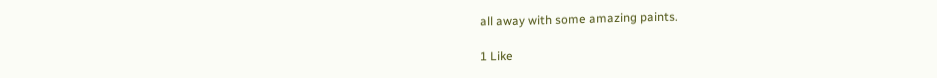all away with some amazing paints.

1 Like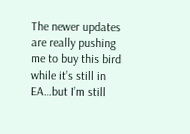The newer updates are really pushing me to buy this bird while it’s still in EA…but I’m still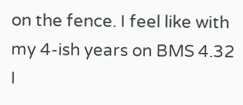on the fence. I feel like with my 4-ish years on BMS 4.32 I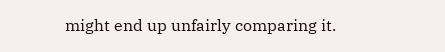might end up unfairly comparing it.